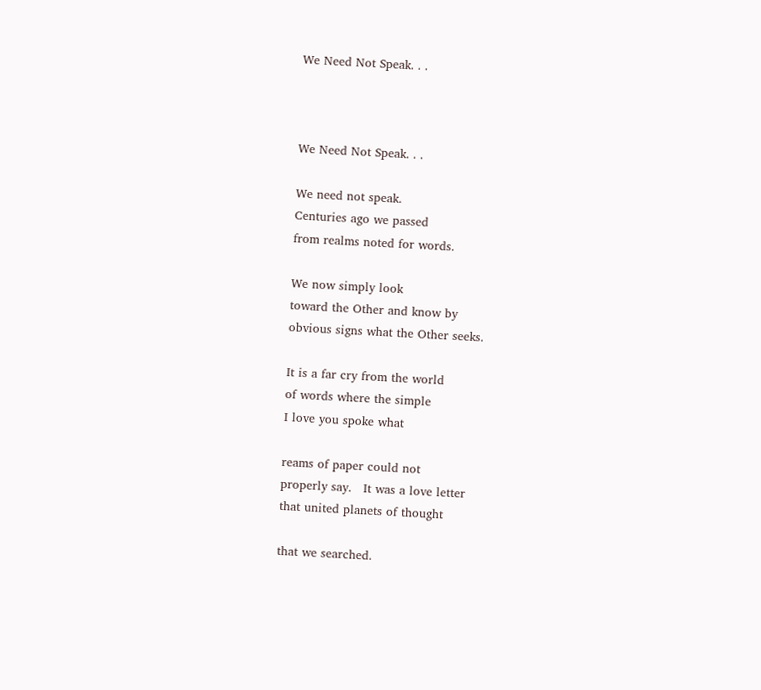We Need Not Speak. . .



We Need Not Speak. . .

We need not speak.
Centuries ago we passed
from realms noted for words.

We now simply look
toward the Other and know by
obvious signs what the Other seeks.

It is a far cry from the world
of words where the simple
I love you spoke what

reams of paper could not
properly say.   It was a love letter
that united planets of thought

that we searched.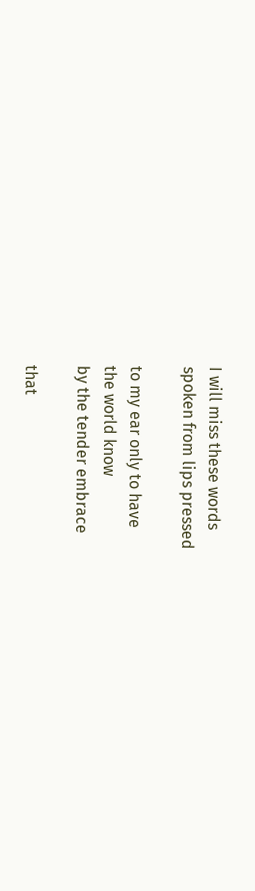I will miss these words
spoken from lips pressed

to my ear only to have
the world know
by the tender embrace

that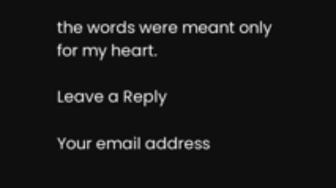the words were meant only for my heart.

Leave a Reply

Your email address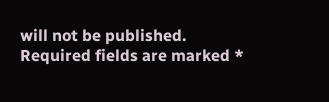will not be published. Required fields are marked *